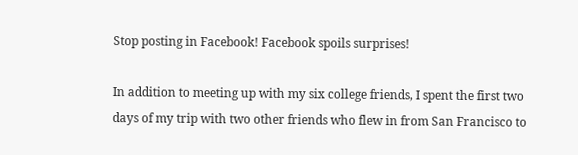Stop posting in Facebook! Facebook spoils surprises!

In addition to meeting up with my six college friends, I spent the first two days of my trip with two other friends who flew in from San Francisco to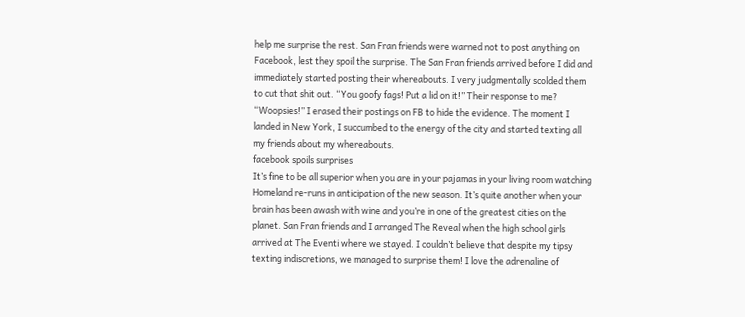help me surprise the rest. San Fran friends were warned not to post anything on Facebook, lest they spoil the surprise. The San Fran friends arrived before I did and immediately started posting their whereabouts. I very judgmentally scolded them to cut that shit out. “You goofy fags! Put a lid on it!” Their response to me? “Woopsies!” I erased their postings on FB to hide the evidence. The moment I landed in New York, I succumbed to the energy of the city and started texting all my friends about my whereabouts.
facebook spoils surprises
It’s fine to be all superior when you are in your pajamas in your living room watching Homeland re-runs in anticipation of the new season. It’s quite another when your brain has been awash with wine and you’re in one of the greatest cities on the planet. San Fran friends and I arranged The Reveal when the high school girls arrived at The Eventi where we stayed. I couldn’t believe that despite my tipsy texting indiscretions, we managed to surprise them! I love the adrenaline of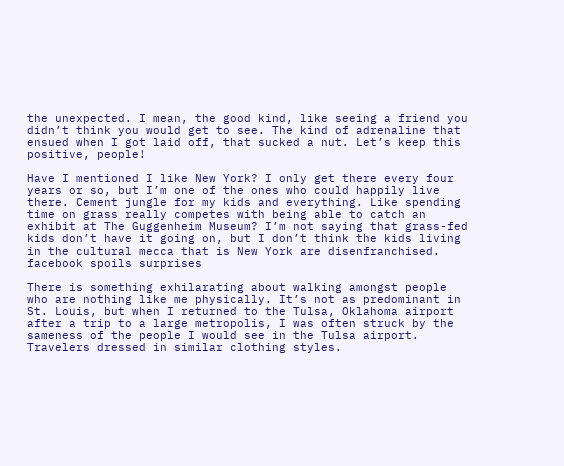the unexpected. I mean, the good kind, like seeing a friend you didn’t think you would get to see. The kind of adrenaline that ensued when I got laid off, that sucked a nut. Let’s keep this positive, people!

Have I mentioned I like New York? I only get there every four years or so, but I’m one of the ones who could happily live there. Cement jungle for my kids and everything. Like spending time on grass really competes with being able to catch an exhibit at The Guggenheim Museum? I’m not saying that grass-fed kids don’t have it going on, but I don’t think the kids living in the cultural mecca that is New York are disenfranchised.
facebook spoils surprises

There is something exhilarating about walking amongst people who are nothing like me physically. It’s not as predominant in St. Louis, but when I returned to the Tulsa, Oklahoma airport after a trip to a large metropolis, I was often struck by the sameness of the people I would see in the Tulsa airport. Travelers dressed in similar clothing styles.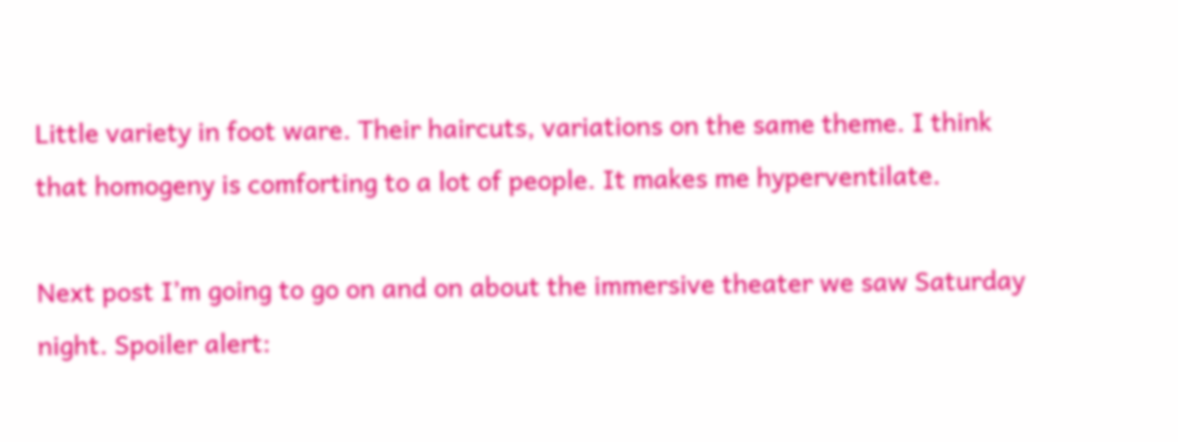Little variety in foot ware. Their haircuts, variations on the same theme. I think that homogeny is comforting to a lot of people. It makes me hyperventilate.

Next post I’m going to go on and on about the immersive theater we saw Saturday night. Spoiler alert: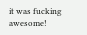it was fucking awesome!